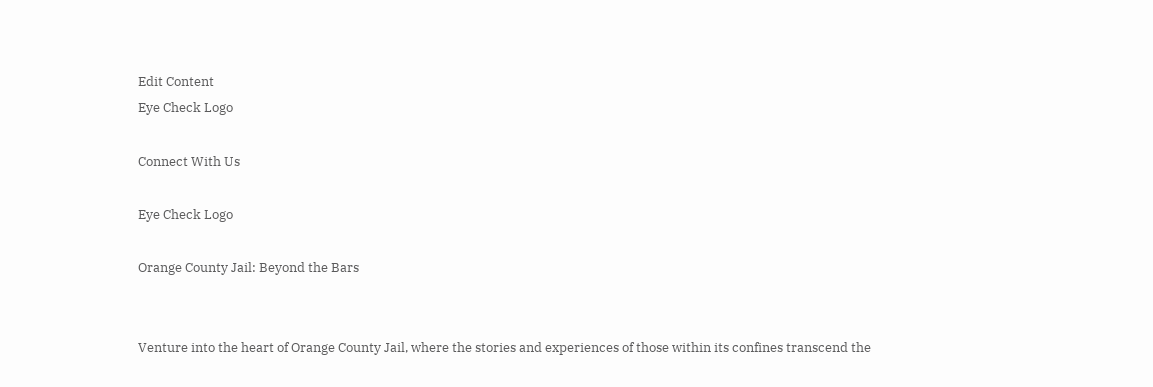Edit Content
Eye Check Logo

Connect With Us

Eye Check Logo

Orange County Jail: Beyond the Bars


Venture into the heart of Orange County Jail, where the stories and experiences of those within its confines transcend the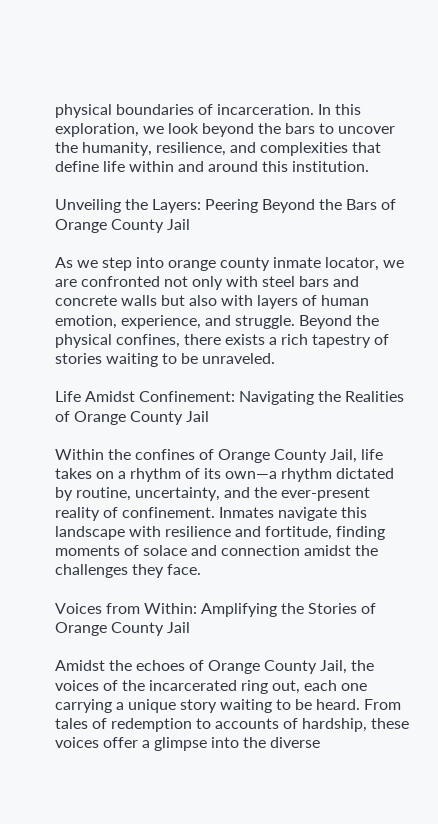physical boundaries of incarceration. In this exploration, we look beyond the bars to uncover the humanity, resilience, and complexities that define life within and around this institution.

Unveiling the Layers: Peering Beyond the Bars of Orange County Jail

As we step into orange county inmate locator, we are confronted not only with steel bars and concrete walls but also with layers of human emotion, experience, and struggle. Beyond the physical confines, there exists a rich tapestry of stories waiting to be unraveled.

Life Amidst Confinement: Navigating the Realities of Orange County Jail

Within the confines of Orange County Jail, life takes on a rhythm of its own—a rhythm dictated by routine, uncertainty, and the ever-present reality of confinement. Inmates navigate this landscape with resilience and fortitude, finding moments of solace and connection amidst the challenges they face.

Voices from Within: Amplifying the Stories of Orange County Jail

Amidst the echoes of Orange County Jail, the voices of the incarcerated ring out, each one carrying a unique story waiting to be heard. From tales of redemption to accounts of hardship, these voices offer a glimpse into the diverse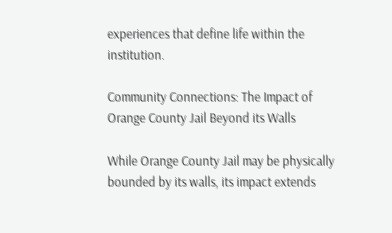experiences that define life within the institution.

Community Connections: The Impact of Orange County Jail Beyond its Walls

While Orange County Jail may be physically bounded by its walls, its impact extends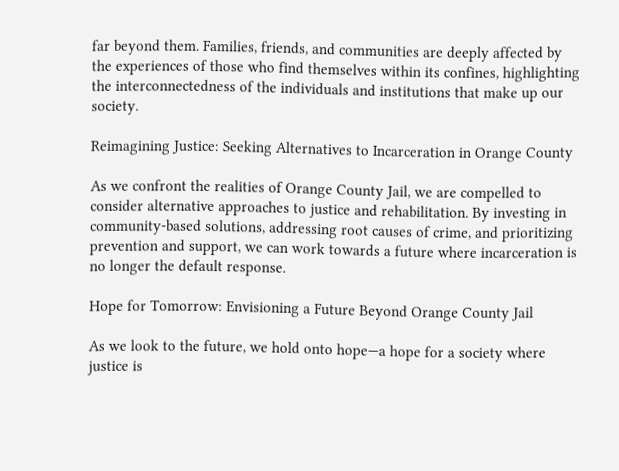far beyond them. Families, friends, and communities are deeply affected by the experiences of those who find themselves within its confines, highlighting the interconnectedness of the individuals and institutions that make up our society.

Reimagining Justice: Seeking Alternatives to Incarceration in Orange County

As we confront the realities of Orange County Jail, we are compelled to consider alternative approaches to justice and rehabilitation. By investing in community-based solutions, addressing root causes of crime, and prioritizing prevention and support, we can work towards a future where incarceration is no longer the default response.

Hope for Tomorrow: Envisioning a Future Beyond Orange County Jail

As we look to the future, we hold onto hope—a hope for a society where justice is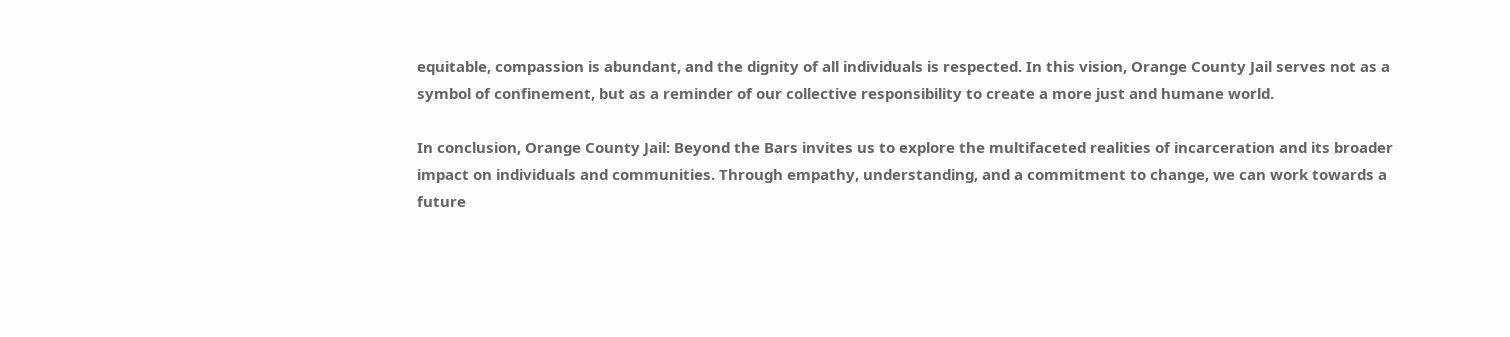equitable, compassion is abundant, and the dignity of all individuals is respected. In this vision, Orange County Jail serves not as a symbol of confinement, but as a reminder of our collective responsibility to create a more just and humane world.

In conclusion, Orange County Jail: Beyond the Bars invites us to explore the multifaceted realities of incarceration and its broader impact on individuals and communities. Through empathy, understanding, and a commitment to change, we can work towards a future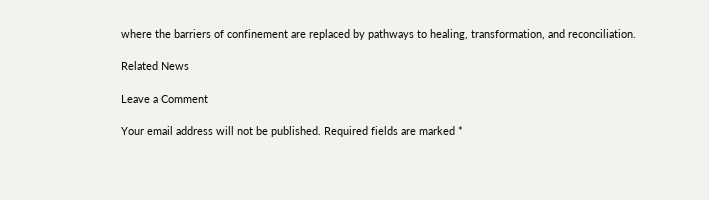where the barriers of confinement are replaced by pathways to healing, transformation, and reconciliation.

Related News

Leave a Comment

Your email address will not be published. Required fields are marked *